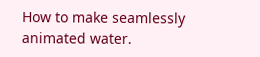How to make seamlessly animated water.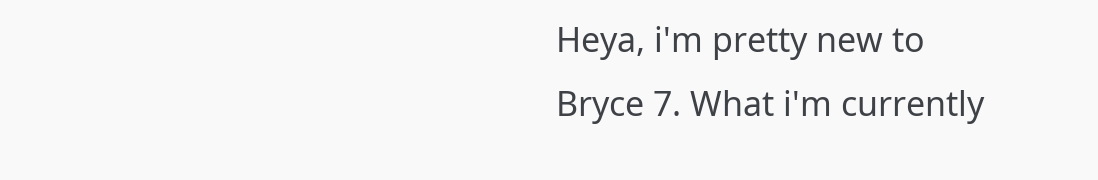Heya, i'm pretty new to Bryce 7. What i'm currently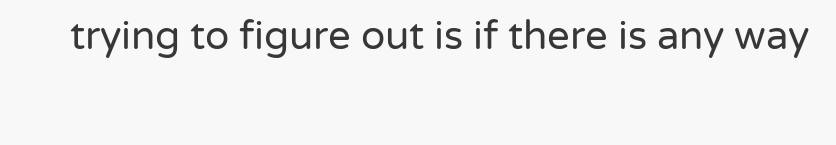trying to figure out is if there is any way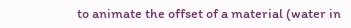to animate the offset of a material (water in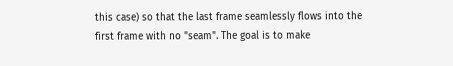this case) so that the last frame seamlessly flows into the first frame with no "seam". The goal is to make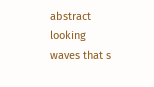abstract looking waves that s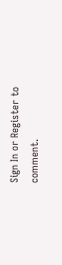Sign In or Register to comment.